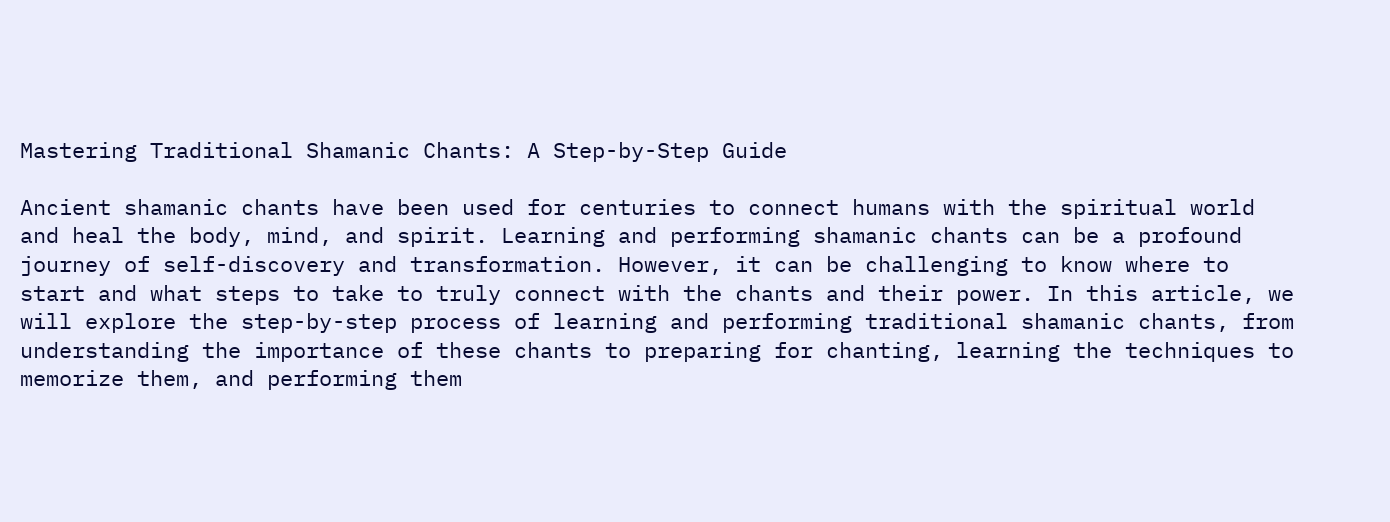Mastering Traditional Shamanic Chants: A Step-by-Step Guide

Ancient shamanic chants have been used for centuries to connect humans with the spiritual world and heal the body, mind, and spirit. Learning and performing shamanic chants can be a profound journey of self-discovery and transformation. However, it can be challenging to know where to start and what steps to take to truly connect with the chants and their power. In this article, we will explore the step-by-step process of learning and performing traditional shamanic chants, from understanding the importance of these chants to preparing for chanting, learning the techniques to memorize them, and performing them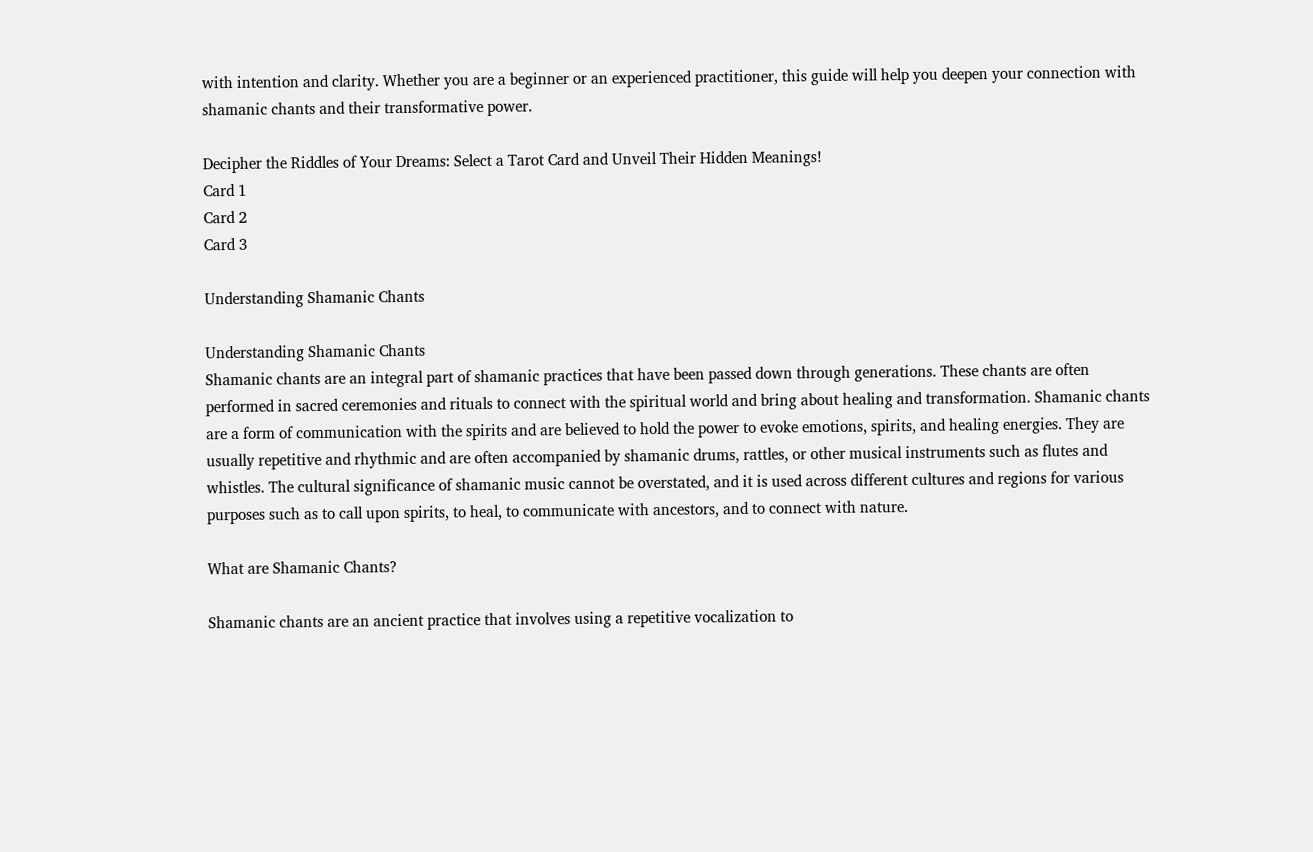with intention and clarity. Whether you are a beginner or an experienced practitioner, this guide will help you deepen your connection with shamanic chants and their transformative power.

Decipher the Riddles of Your Dreams: Select a Tarot Card and Unveil Their Hidden Meanings!
Card 1
Card 2
Card 3

Understanding Shamanic Chants

Understanding Shamanic Chants
Shamanic chants are an integral part of shamanic practices that have been passed down through generations. These chants are often performed in sacred ceremonies and rituals to connect with the spiritual world and bring about healing and transformation. Shamanic chants are a form of communication with the spirits and are believed to hold the power to evoke emotions, spirits, and healing energies. They are usually repetitive and rhythmic and are often accompanied by shamanic drums, rattles, or other musical instruments such as flutes and whistles. The cultural significance of shamanic music cannot be overstated, and it is used across different cultures and regions for various purposes such as to call upon spirits, to heal, to communicate with ancestors, and to connect with nature.

What are Shamanic Chants?

Shamanic chants are an ancient practice that involves using a repetitive vocalization to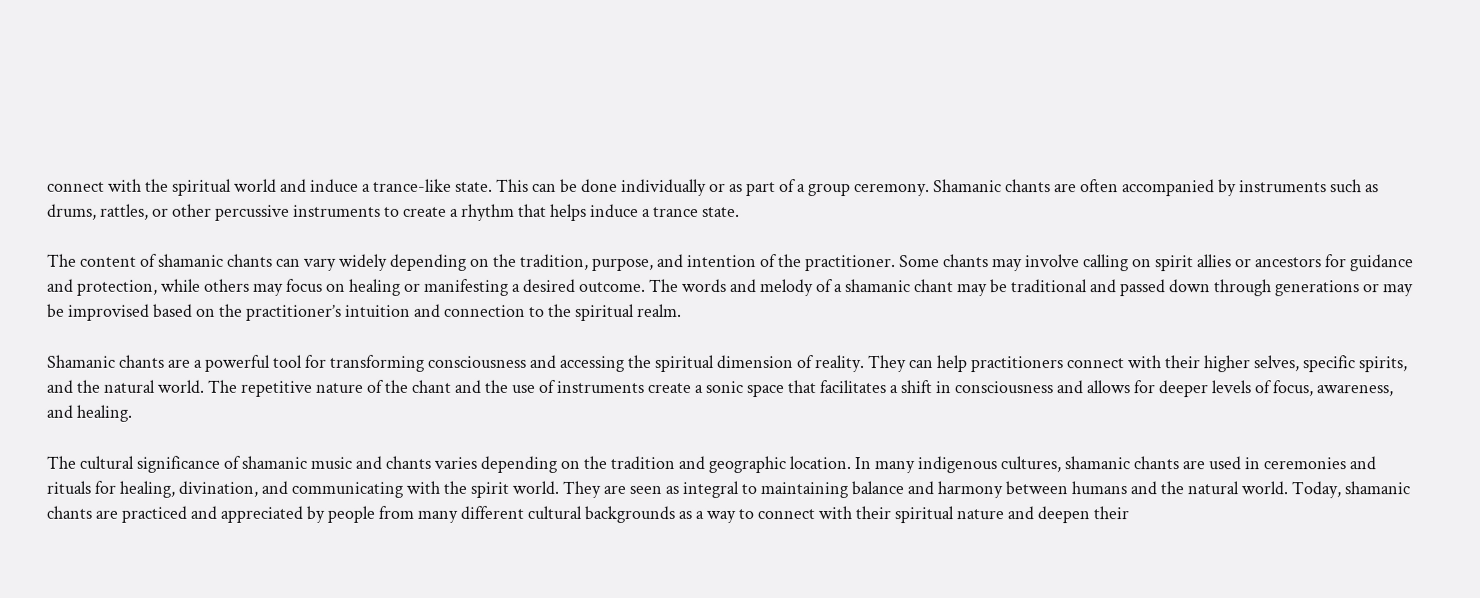connect with the spiritual world and induce a trance-like state. This can be done individually or as part of a group ceremony. Shamanic chants are often accompanied by instruments such as drums, rattles, or other percussive instruments to create a rhythm that helps induce a trance state.

The content of shamanic chants can vary widely depending on the tradition, purpose, and intention of the practitioner. Some chants may involve calling on spirit allies or ancestors for guidance and protection, while others may focus on healing or manifesting a desired outcome. The words and melody of a shamanic chant may be traditional and passed down through generations or may be improvised based on the practitioner’s intuition and connection to the spiritual realm.

Shamanic chants are a powerful tool for transforming consciousness and accessing the spiritual dimension of reality. They can help practitioners connect with their higher selves, specific spirits, and the natural world. The repetitive nature of the chant and the use of instruments create a sonic space that facilitates a shift in consciousness and allows for deeper levels of focus, awareness, and healing.

The cultural significance of shamanic music and chants varies depending on the tradition and geographic location. In many indigenous cultures, shamanic chants are used in ceremonies and rituals for healing, divination, and communicating with the spirit world. They are seen as integral to maintaining balance and harmony between humans and the natural world. Today, shamanic chants are practiced and appreciated by people from many different cultural backgrounds as a way to connect with their spiritual nature and deepen their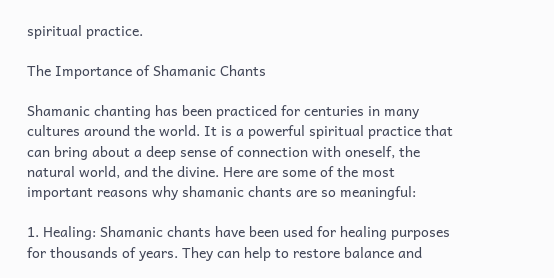spiritual practice.

The Importance of Shamanic Chants

Shamanic chanting has been practiced for centuries in many cultures around the world. It is a powerful spiritual practice that can bring about a deep sense of connection with oneself, the natural world, and the divine. Here are some of the most important reasons why shamanic chants are so meaningful:

1. Healing: Shamanic chants have been used for healing purposes for thousands of years. They can help to restore balance and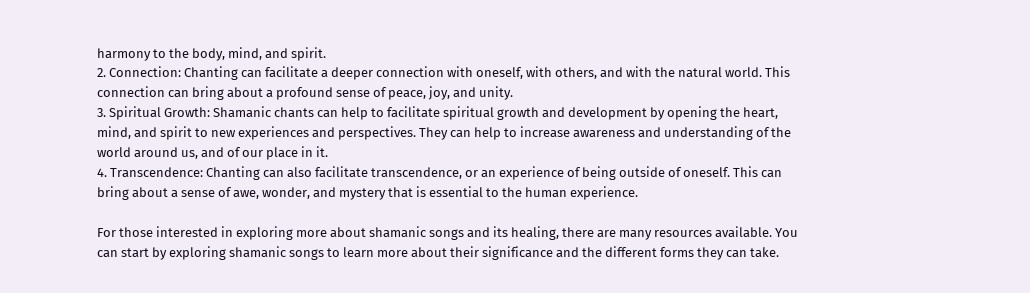harmony to the body, mind, and spirit.
2. Connection: Chanting can facilitate a deeper connection with oneself, with others, and with the natural world. This connection can bring about a profound sense of peace, joy, and unity.
3. Spiritual Growth: Shamanic chants can help to facilitate spiritual growth and development by opening the heart, mind, and spirit to new experiences and perspectives. They can help to increase awareness and understanding of the world around us, and of our place in it.
4. Transcendence: Chanting can also facilitate transcendence, or an experience of being outside of oneself. This can bring about a sense of awe, wonder, and mystery that is essential to the human experience.

For those interested in exploring more about shamanic songs and its healing, there are many resources available. You can start by exploring shamanic songs to learn more about their significance and the different forms they can take.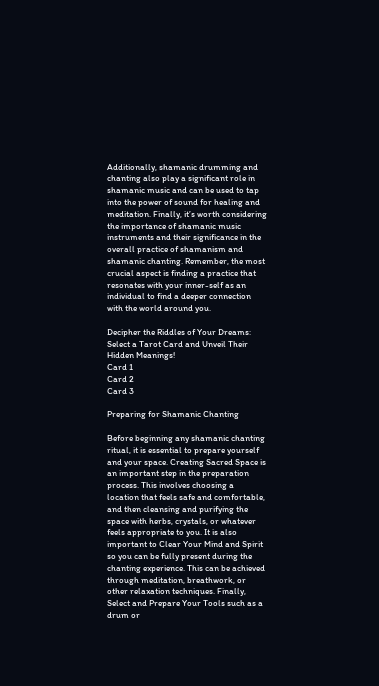Additionally, shamanic drumming and chanting also play a significant role in shamanic music and can be used to tap into the power of sound for healing and meditation. Finally, it’s worth considering the importance of shamanic music instruments and their significance in the overall practice of shamanism and shamanic chanting. Remember, the most crucial aspect is finding a practice that resonates with your inner-self as an individual to find a deeper connection with the world around you.

Decipher the Riddles of Your Dreams: Select a Tarot Card and Unveil Their Hidden Meanings!
Card 1
Card 2
Card 3

Preparing for Shamanic Chanting

Before beginning any shamanic chanting ritual, it is essential to prepare yourself and your space. Creating Sacred Space is an important step in the preparation process. This involves choosing a location that feels safe and comfortable, and then cleansing and purifying the space with herbs, crystals, or whatever feels appropriate to you. It is also important to Clear Your Mind and Spirit so you can be fully present during the chanting experience. This can be achieved through meditation, breathwork, or other relaxation techniques. Finally, Select and Prepare Your Tools such as a drum or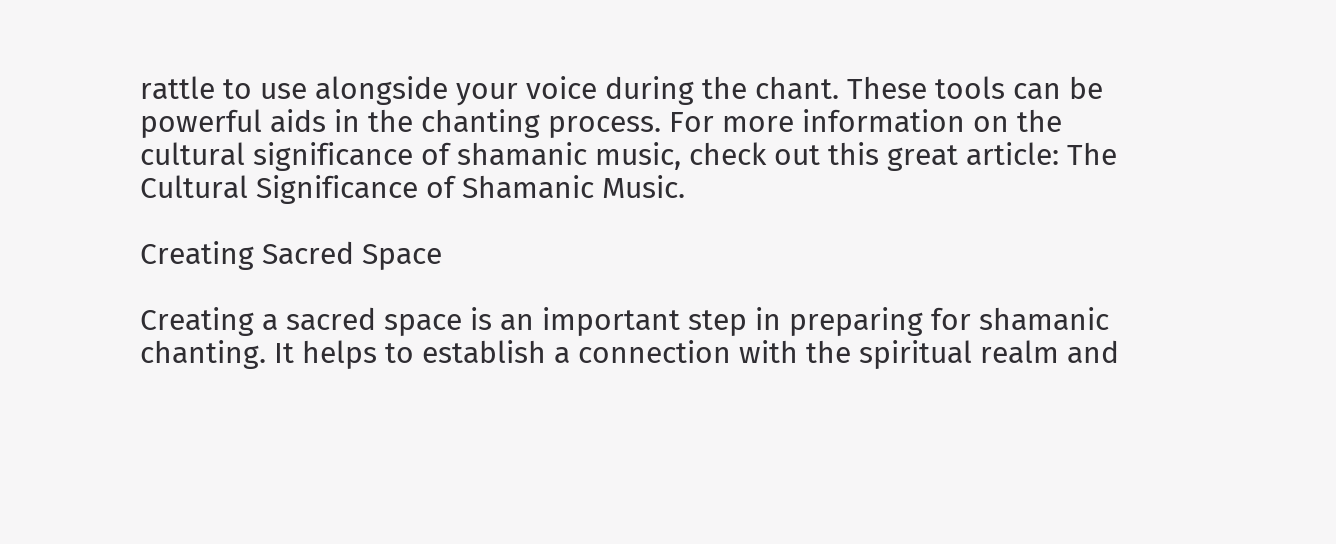rattle to use alongside your voice during the chant. These tools can be powerful aids in the chanting process. For more information on the cultural significance of shamanic music, check out this great article: The Cultural Significance of Shamanic Music.

Creating Sacred Space

Creating a sacred space is an important step in preparing for shamanic chanting. It helps to establish a connection with the spiritual realm and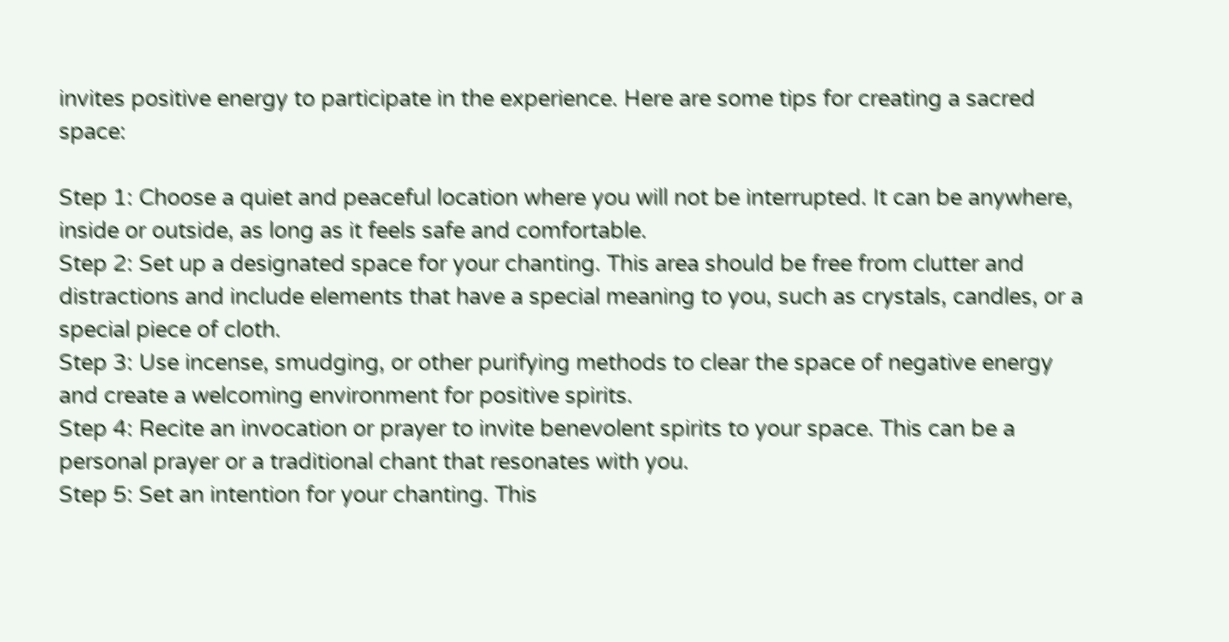invites positive energy to participate in the experience. Here are some tips for creating a sacred space:

Step 1: Choose a quiet and peaceful location where you will not be interrupted. It can be anywhere, inside or outside, as long as it feels safe and comfortable.
Step 2: Set up a designated space for your chanting. This area should be free from clutter and distractions and include elements that have a special meaning to you, such as crystals, candles, or a special piece of cloth.
Step 3: Use incense, smudging, or other purifying methods to clear the space of negative energy and create a welcoming environment for positive spirits.
Step 4: Recite an invocation or prayer to invite benevolent spirits to your space. This can be a personal prayer or a traditional chant that resonates with you.
Step 5: Set an intention for your chanting. This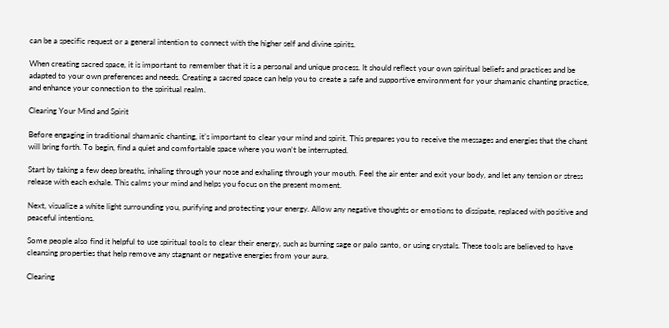can be a specific request or a general intention to connect with the higher self and divine spirits.

When creating sacred space, it is important to remember that it is a personal and unique process. It should reflect your own spiritual beliefs and practices and be adapted to your own preferences and needs. Creating a sacred space can help you to create a safe and supportive environment for your shamanic chanting practice, and enhance your connection to the spiritual realm.

Clearing Your Mind and Spirit

Before engaging in traditional shamanic chanting, it’s important to clear your mind and spirit. This prepares you to receive the messages and energies that the chant will bring forth. To begin, find a quiet and comfortable space where you won’t be interrupted.

Start by taking a few deep breaths, inhaling through your nose and exhaling through your mouth. Feel the air enter and exit your body, and let any tension or stress release with each exhale. This calms your mind and helps you focus on the present moment.

Next, visualize a white light surrounding you, purifying and protecting your energy. Allow any negative thoughts or emotions to dissipate, replaced with positive and peaceful intentions.

Some people also find it helpful to use spiritual tools to clear their energy, such as burning sage or palo santo, or using crystals. These tools are believed to have cleansing properties that help remove any stagnant or negative energies from your aura.

Clearing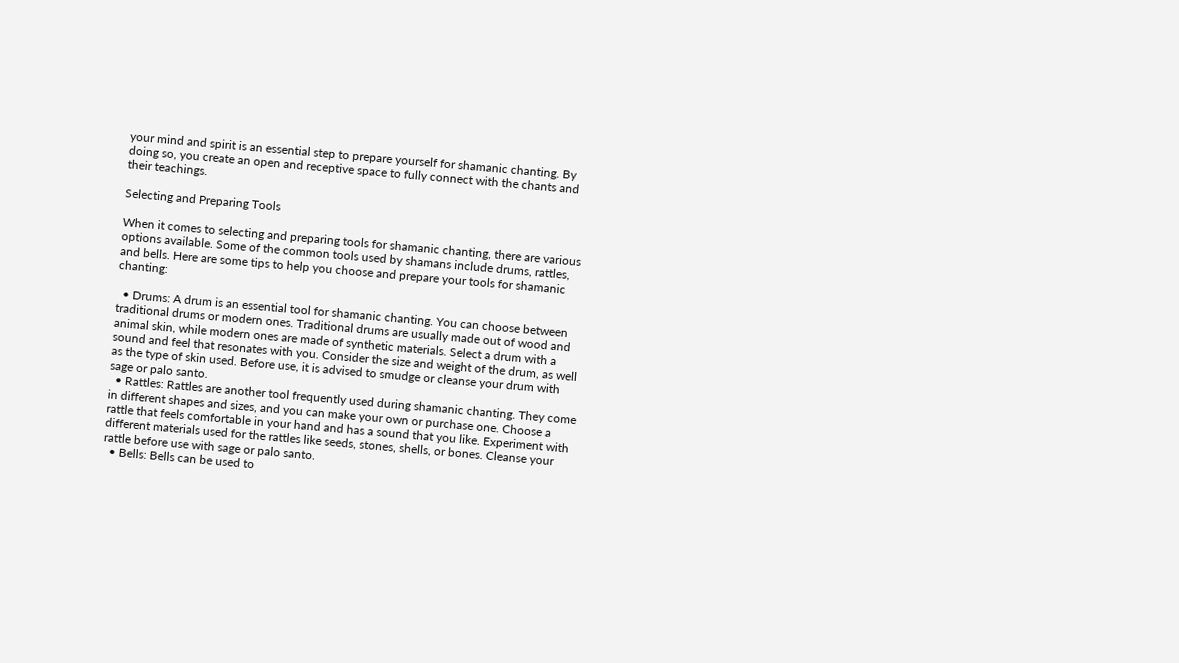your mind and spirit is an essential step to prepare yourself for shamanic chanting. By doing so, you create an open and receptive space to fully connect with the chants and their teachings.

Selecting and Preparing Tools

When it comes to selecting and preparing tools for shamanic chanting, there are various options available. Some of the common tools used by shamans include drums, rattles, and bells. Here are some tips to help you choose and prepare your tools for shamanic chanting:

  • Drums: A drum is an essential tool for shamanic chanting. You can choose between traditional drums or modern ones. Traditional drums are usually made out of wood and animal skin, while modern ones are made of synthetic materials. Select a drum with a sound and feel that resonates with you. Consider the size and weight of the drum, as well as the type of skin used. Before use, it is advised to smudge or cleanse your drum with sage or palo santo.
  • Rattles: Rattles are another tool frequently used during shamanic chanting. They come in different shapes and sizes, and you can make your own or purchase one. Choose a rattle that feels comfortable in your hand and has a sound that you like. Experiment with different materials used for the rattles like seeds, stones, shells, or bones. Cleanse your rattle before use with sage or palo santo.
  • Bells: Bells can be used to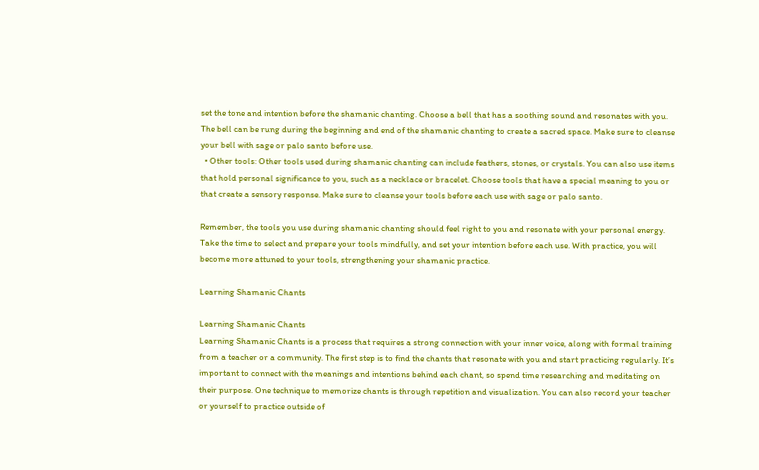set the tone and intention before the shamanic chanting. Choose a bell that has a soothing sound and resonates with you. The bell can be rung during the beginning and end of the shamanic chanting to create a sacred space. Make sure to cleanse your bell with sage or palo santo before use.
  • Other tools: Other tools used during shamanic chanting can include feathers, stones, or crystals. You can also use items that hold personal significance to you, such as a necklace or bracelet. Choose tools that have a special meaning to you or that create a sensory response. Make sure to cleanse your tools before each use with sage or palo santo.

Remember, the tools you use during shamanic chanting should feel right to you and resonate with your personal energy. Take the time to select and prepare your tools mindfully, and set your intention before each use. With practice, you will become more attuned to your tools, strengthening your shamanic practice.

Learning Shamanic Chants

Learning Shamanic Chants
Learning Shamanic Chants is a process that requires a strong connection with your inner voice, along with formal training from a teacher or a community. The first step is to find the chants that resonate with you and start practicing regularly. It’s important to connect with the meanings and intentions behind each chant, so spend time researching and meditating on their purpose. One technique to memorize chants is through repetition and visualization. You can also record your teacher or yourself to practice outside of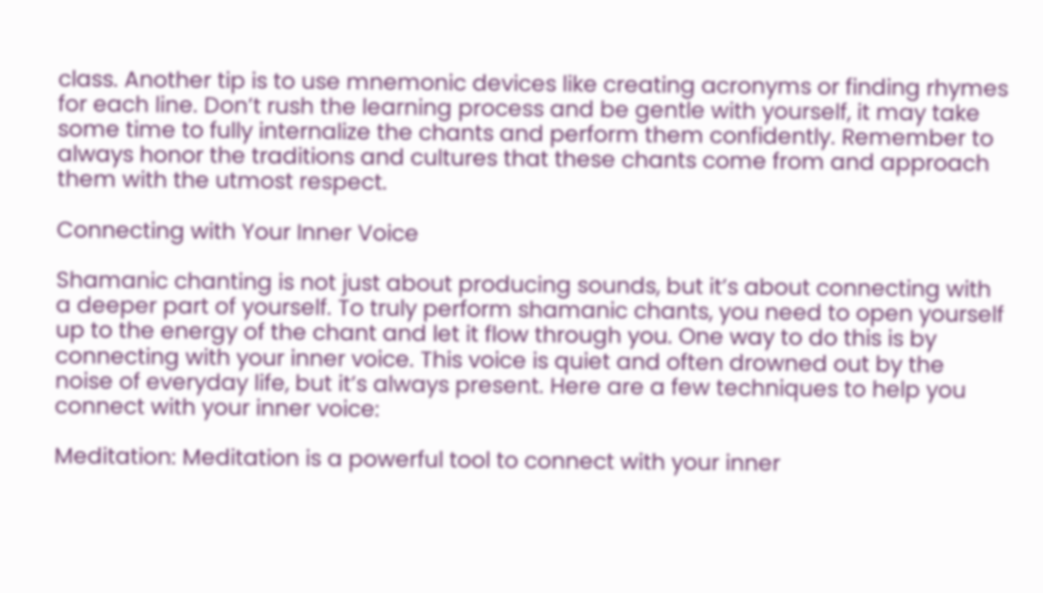class. Another tip is to use mnemonic devices like creating acronyms or finding rhymes for each line. Don’t rush the learning process and be gentle with yourself, it may take some time to fully internalize the chants and perform them confidently. Remember to always honor the traditions and cultures that these chants come from and approach them with the utmost respect.

Connecting with Your Inner Voice

Shamanic chanting is not just about producing sounds, but it’s about connecting with a deeper part of yourself. To truly perform shamanic chants, you need to open yourself up to the energy of the chant and let it flow through you. One way to do this is by connecting with your inner voice. This voice is quiet and often drowned out by the noise of everyday life, but it’s always present. Here are a few techniques to help you connect with your inner voice:

Meditation: Meditation is a powerful tool to connect with your inner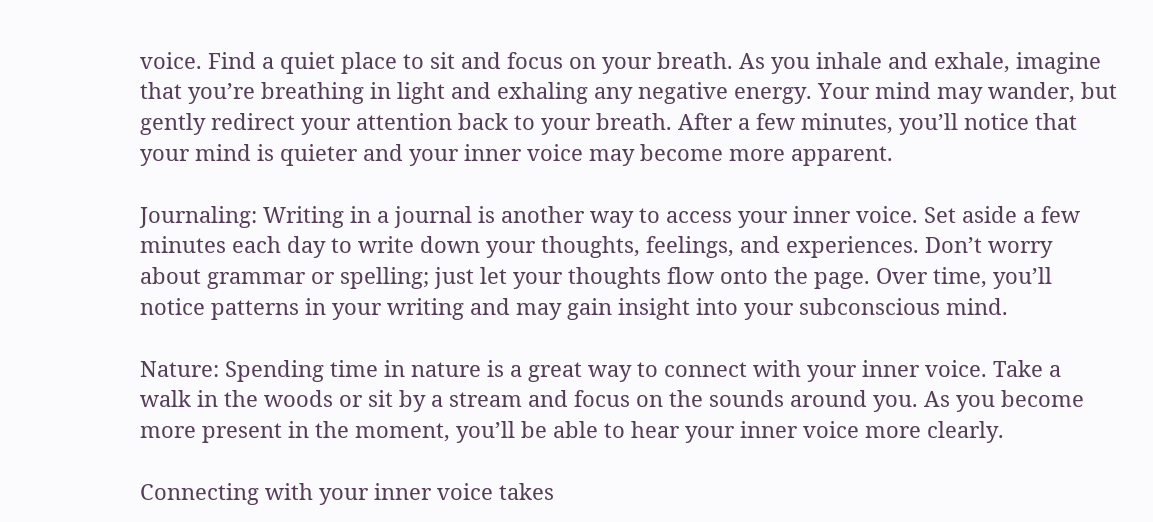voice. Find a quiet place to sit and focus on your breath. As you inhale and exhale, imagine that you’re breathing in light and exhaling any negative energy. Your mind may wander, but gently redirect your attention back to your breath. After a few minutes, you’ll notice that your mind is quieter and your inner voice may become more apparent.

Journaling: Writing in a journal is another way to access your inner voice. Set aside a few minutes each day to write down your thoughts, feelings, and experiences. Don’t worry about grammar or spelling; just let your thoughts flow onto the page. Over time, you’ll notice patterns in your writing and may gain insight into your subconscious mind.

Nature: Spending time in nature is a great way to connect with your inner voice. Take a walk in the woods or sit by a stream and focus on the sounds around you. As you become more present in the moment, you’ll be able to hear your inner voice more clearly.

Connecting with your inner voice takes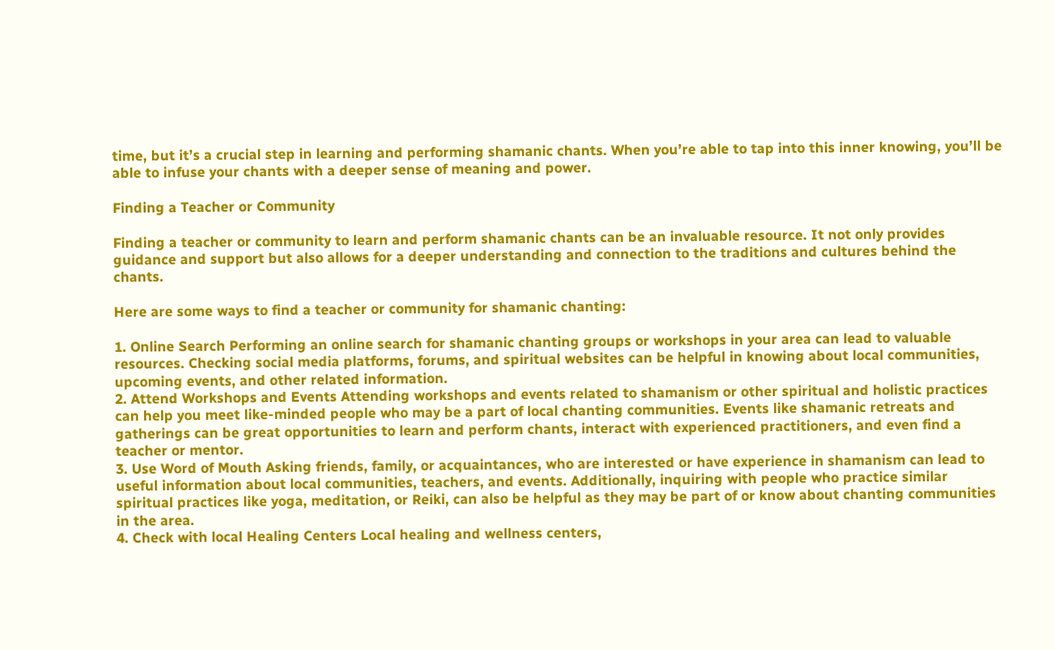time, but it’s a crucial step in learning and performing shamanic chants. When you’re able to tap into this inner knowing, you’ll be able to infuse your chants with a deeper sense of meaning and power.

Finding a Teacher or Community

Finding a teacher or community to learn and perform shamanic chants can be an invaluable resource. It not only provides guidance and support but also allows for a deeper understanding and connection to the traditions and cultures behind the chants.

Here are some ways to find a teacher or community for shamanic chanting:

1. Online Search Performing an online search for shamanic chanting groups or workshops in your area can lead to valuable resources. Checking social media platforms, forums, and spiritual websites can be helpful in knowing about local communities, upcoming events, and other related information.
2. Attend Workshops and Events Attending workshops and events related to shamanism or other spiritual and holistic practices can help you meet like-minded people who may be a part of local chanting communities. Events like shamanic retreats and gatherings can be great opportunities to learn and perform chants, interact with experienced practitioners, and even find a teacher or mentor.
3. Use Word of Mouth Asking friends, family, or acquaintances, who are interested or have experience in shamanism can lead to useful information about local communities, teachers, and events. Additionally, inquiring with people who practice similar spiritual practices like yoga, meditation, or Reiki, can also be helpful as they may be part of or know about chanting communities in the area.
4. Check with local Healing Centers Local healing and wellness centers,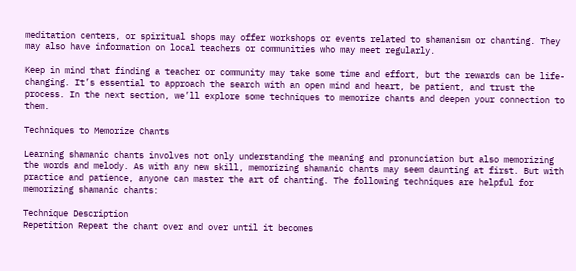meditation centers, or spiritual shops may offer workshops or events related to shamanism or chanting. They may also have information on local teachers or communities who may meet regularly.

Keep in mind that finding a teacher or community may take some time and effort, but the rewards can be life-changing. It’s essential to approach the search with an open mind and heart, be patient, and trust the process. In the next section, we’ll explore some techniques to memorize chants and deepen your connection to them.

Techniques to Memorize Chants

Learning shamanic chants involves not only understanding the meaning and pronunciation but also memorizing the words and melody. As with any new skill, memorizing shamanic chants may seem daunting at first. But with practice and patience, anyone can master the art of chanting. The following techniques are helpful for memorizing shamanic chants:

Technique Description
Repetition Repeat the chant over and over until it becomes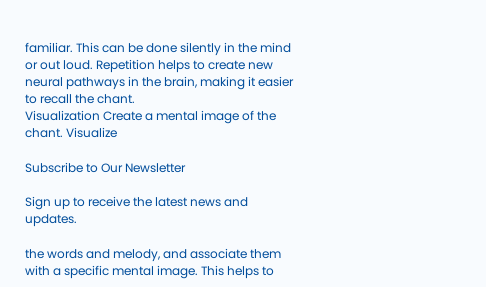familiar. This can be done silently in the mind or out loud. Repetition helps to create new neural pathways in the brain, making it easier to recall the chant.
Visualization Create a mental image of the chant. Visualize

Subscribe to Our Newsletter

Sign up to receive the latest news and updates.

the words and melody, and associate them with a specific mental image. This helps to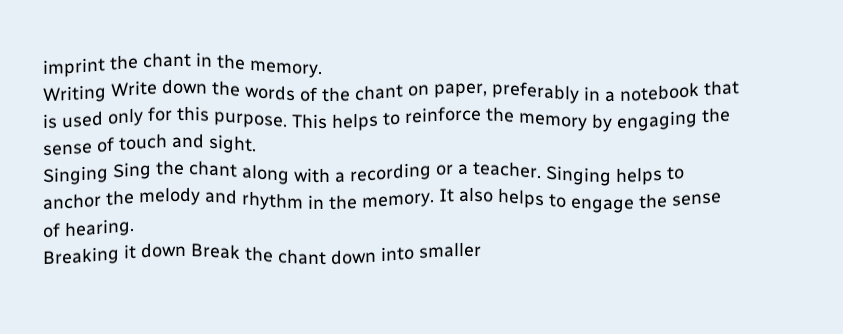imprint the chant in the memory.
Writing Write down the words of the chant on paper, preferably in a notebook that is used only for this purpose. This helps to reinforce the memory by engaging the sense of touch and sight.
Singing Sing the chant along with a recording or a teacher. Singing helps to anchor the melody and rhythm in the memory. It also helps to engage the sense of hearing.
Breaking it down Break the chant down into smaller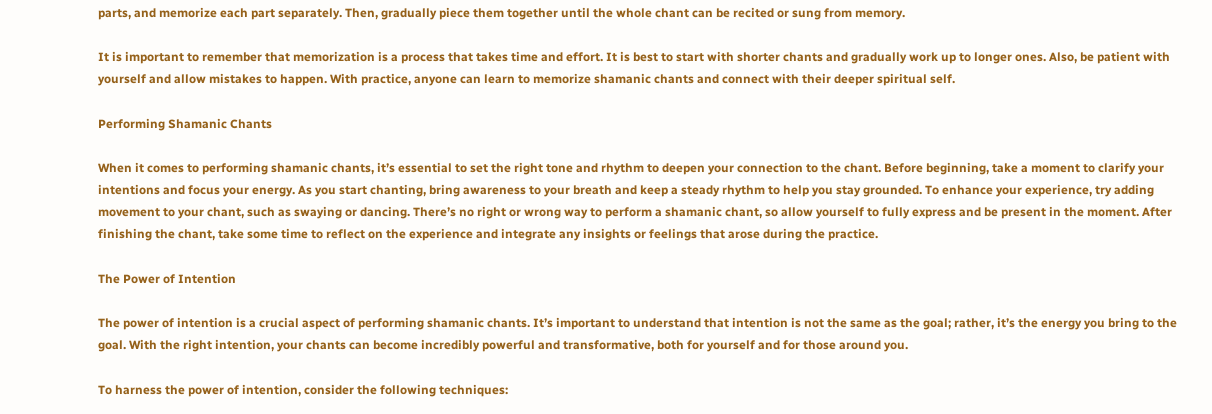parts, and memorize each part separately. Then, gradually piece them together until the whole chant can be recited or sung from memory.

It is important to remember that memorization is a process that takes time and effort. It is best to start with shorter chants and gradually work up to longer ones. Also, be patient with yourself and allow mistakes to happen. With practice, anyone can learn to memorize shamanic chants and connect with their deeper spiritual self.

Performing Shamanic Chants

When it comes to performing shamanic chants, it’s essential to set the right tone and rhythm to deepen your connection to the chant. Before beginning, take a moment to clarify your intentions and focus your energy. As you start chanting, bring awareness to your breath and keep a steady rhythm to help you stay grounded. To enhance your experience, try adding movement to your chant, such as swaying or dancing. There’s no right or wrong way to perform a shamanic chant, so allow yourself to fully express and be present in the moment. After finishing the chant, take some time to reflect on the experience and integrate any insights or feelings that arose during the practice.

The Power of Intention

The power of intention is a crucial aspect of performing shamanic chants. It’s important to understand that intention is not the same as the goal; rather, it’s the energy you bring to the goal. With the right intention, your chants can become incredibly powerful and transformative, both for yourself and for those around you.

To harness the power of intention, consider the following techniques: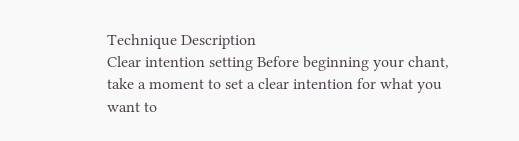Technique Description
Clear intention setting Before beginning your chant, take a moment to set a clear intention for what you want to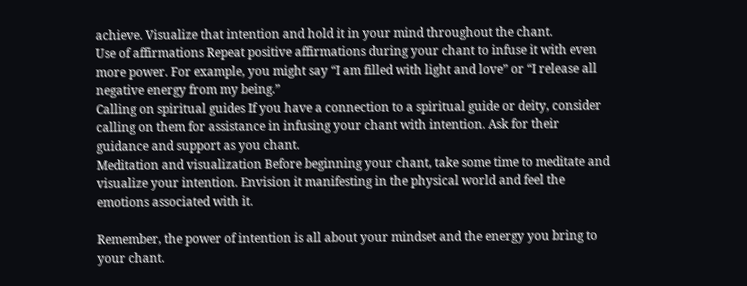achieve. Visualize that intention and hold it in your mind throughout the chant.
Use of affirmations Repeat positive affirmations during your chant to infuse it with even more power. For example, you might say “I am filled with light and love” or “I release all negative energy from my being.”
Calling on spiritual guides If you have a connection to a spiritual guide or deity, consider calling on them for assistance in infusing your chant with intention. Ask for their guidance and support as you chant.
Meditation and visualization Before beginning your chant, take some time to meditate and visualize your intention. Envision it manifesting in the physical world and feel the emotions associated with it.

Remember, the power of intention is all about your mindset and the energy you bring to your chant.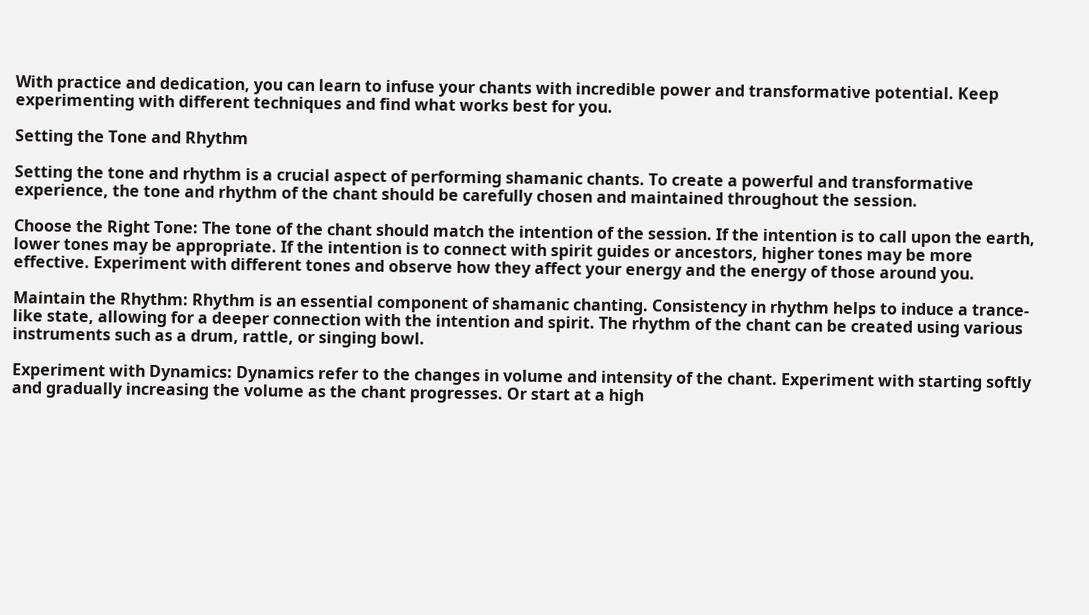With practice and dedication, you can learn to infuse your chants with incredible power and transformative potential. Keep experimenting with different techniques and find what works best for you.

Setting the Tone and Rhythm

Setting the tone and rhythm is a crucial aspect of performing shamanic chants. To create a powerful and transformative experience, the tone and rhythm of the chant should be carefully chosen and maintained throughout the session.

Choose the Right Tone: The tone of the chant should match the intention of the session. If the intention is to call upon the earth, lower tones may be appropriate. If the intention is to connect with spirit guides or ancestors, higher tones may be more effective. Experiment with different tones and observe how they affect your energy and the energy of those around you.

Maintain the Rhythm: Rhythm is an essential component of shamanic chanting. Consistency in rhythm helps to induce a trance-like state, allowing for a deeper connection with the intention and spirit. The rhythm of the chant can be created using various instruments such as a drum, rattle, or singing bowl.

Experiment with Dynamics: Dynamics refer to the changes in volume and intensity of the chant. Experiment with starting softly and gradually increasing the volume as the chant progresses. Or start at a high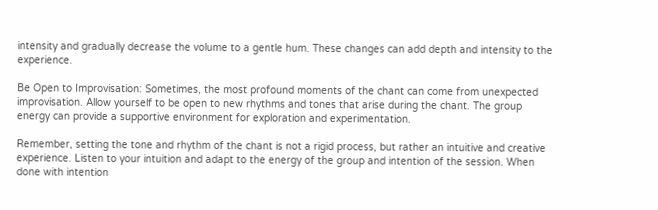intensity and gradually decrease the volume to a gentle hum. These changes can add depth and intensity to the experience.

Be Open to Improvisation: Sometimes, the most profound moments of the chant can come from unexpected improvisation. Allow yourself to be open to new rhythms and tones that arise during the chant. The group energy can provide a supportive environment for exploration and experimentation.

Remember, setting the tone and rhythm of the chant is not a rigid process, but rather an intuitive and creative experience. Listen to your intuition and adapt to the energy of the group and intention of the session. When done with intention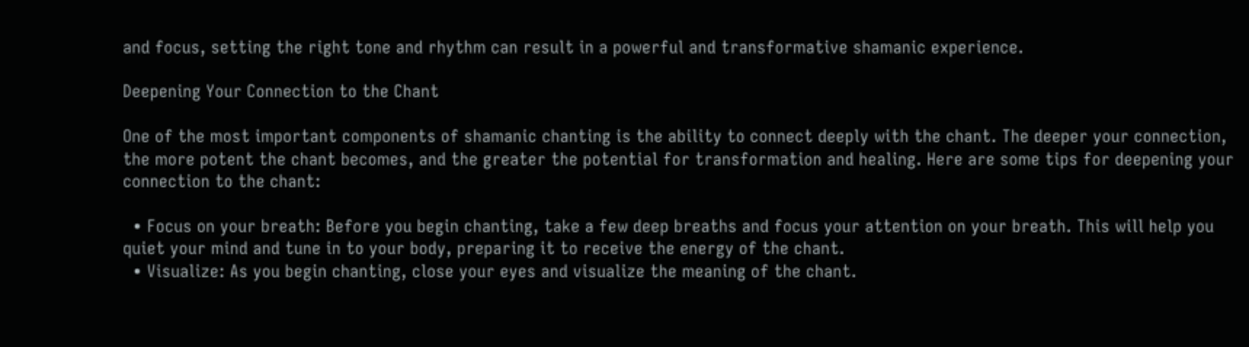and focus, setting the right tone and rhythm can result in a powerful and transformative shamanic experience.

Deepening Your Connection to the Chant

One of the most important components of shamanic chanting is the ability to connect deeply with the chant. The deeper your connection, the more potent the chant becomes, and the greater the potential for transformation and healing. Here are some tips for deepening your connection to the chant:

  • Focus on your breath: Before you begin chanting, take a few deep breaths and focus your attention on your breath. This will help you quiet your mind and tune in to your body, preparing it to receive the energy of the chant.
  • Visualize: As you begin chanting, close your eyes and visualize the meaning of the chant.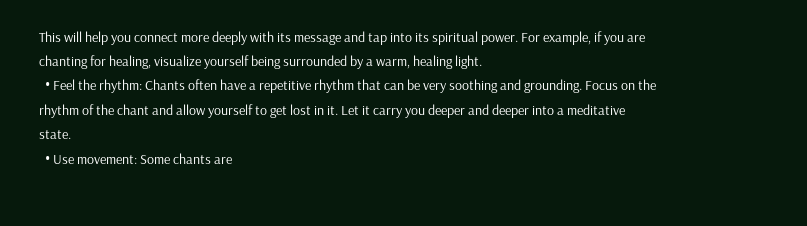This will help you connect more deeply with its message and tap into its spiritual power. For example, if you are chanting for healing, visualize yourself being surrounded by a warm, healing light.
  • Feel the rhythm: Chants often have a repetitive rhythm that can be very soothing and grounding. Focus on the rhythm of the chant and allow yourself to get lost in it. Let it carry you deeper and deeper into a meditative state.
  • Use movement: Some chants are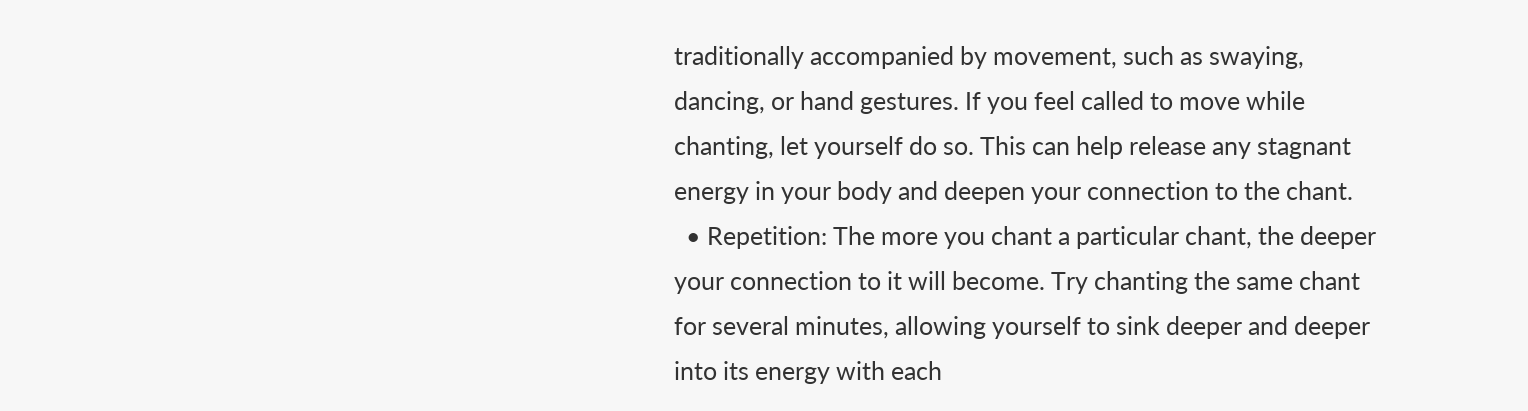traditionally accompanied by movement, such as swaying, dancing, or hand gestures. If you feel called to move while chanting, let yourself do so. This can help release any stagnant energy in your body and deepen your connection to the chant.
  • Repetition: The more you chant a particular chant, the deeper your connection to it will become. Try chanting the same chant for several minutes, allowing yourself to sink deeper and deeper into its energy with each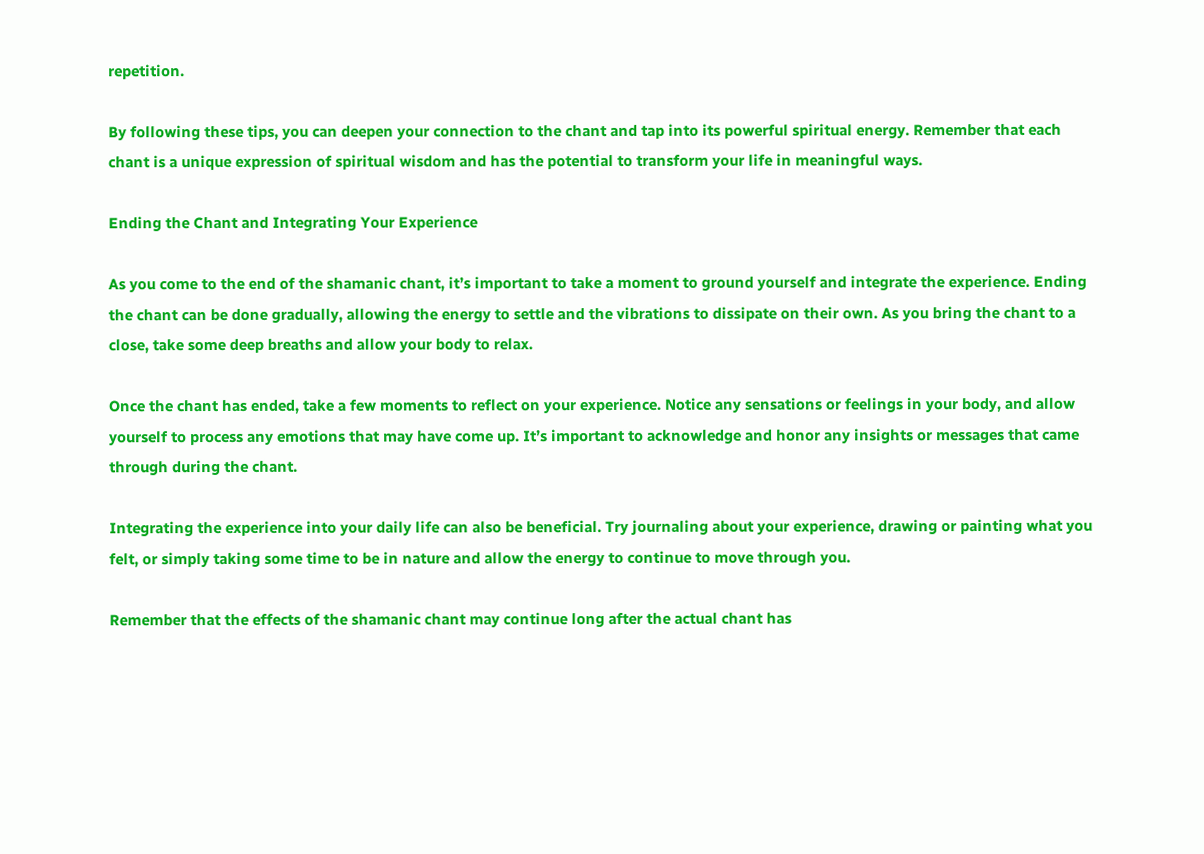repetition.

By following these tips, you can deepen your connection to the chant and tap into its powerful spiritual energy. Remember that each chant is a unique expression of spiritual wisdom and has the potential to transform your life in meaningful ways.

Ending the Chant and Integrating Your Experience

As you come to the end of the shamanic chant, it’s important to take a moment to ground yourself and integrate the experience. Ending the chant can be done gradually, allowing the energy to settle and the vibrations to dissipate on their own. As you bring the chant to a close, take some deep breaths and allow your body to relax.

Once the chant has ended, take a few moments to reflect on your experience. Notice any sensations or feelings in your body, and allow yourself to process any emotions that may have come up. It’s important to acknowledge and honor any insights or messages that came through during the chant.

Integrating the experience into your daily life can also be beneficial. Try journaling about your experience, drawing or painting what you felt, or simply taking some time to be in nature and allow the energy to continue to move through you.

Remember that the effects of the shamanic chant may continue long after the actual chant has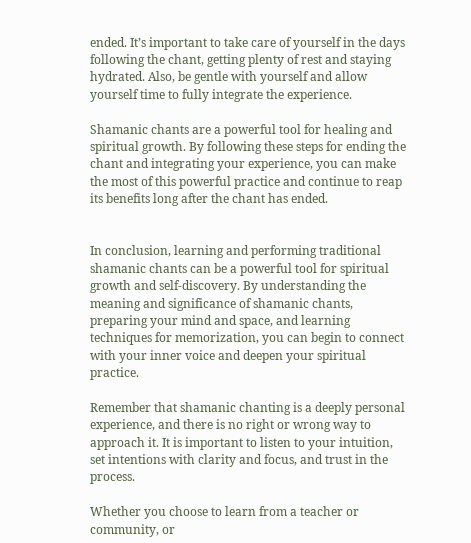ended. It’s important to take care of yourself in the days following the chant, getting plenty of rest and staying hydrated. Also, be gentle with yourself and allow yourself time to fully integrate the experience.

Shamanic chants are a powerful tool for healing and spiritual growth. By following these steps for ending the chant and integrating your experience, you can make the most of this powerful practice and continue to reap its benefits long after the chant has ended.


In conclusion, learning and performing traditional shamanic chants can be a powerful tool for spiritual growth and self-discovery. By understanding the meaning and significance of shamanic chants, preparing your mind and space, and learning techniques for memorization, you can begin to connect with your inner voice and deepen your spiritual practice.

Remember that shamanic chanting is a deeply personal experience, and there is no right or wrong way to approach it. It is important to listen to your intuition, set intentions with clarity and focus, and trust in the process.

Whether you choose to learn from a teacher or community, or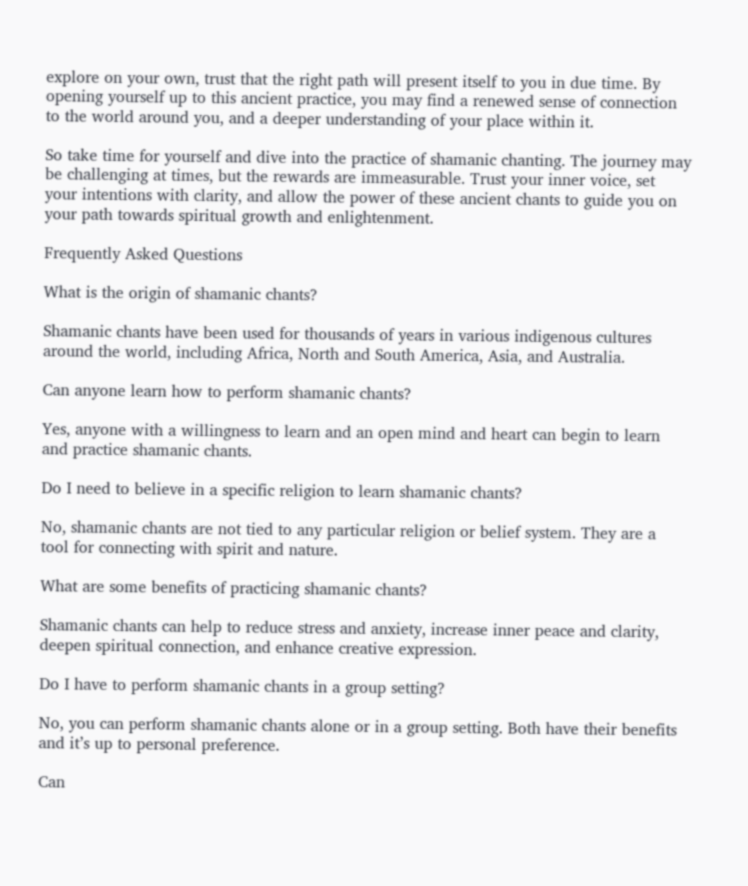explore on your own, trust that the right path will present itself to you in due time. By opening yourself up to this ancient practice, you may find a renewed sense of connection to the world around you, and a deeper understanding of your place within it.

So take time for yourself and dive into the practice of shamanic chanting. The journey may be challenging at times, but the rewards are immeasurable. Trust your inner voice, set your intentions with clarity, and allow the power of these ancient chants to guide you on your path towards spiritual growth and enlightenment.

Frequently Asked Questions

What is the origin of shamanic chants?

Shamanic chants have been used for thousands of years in various indigenous cultures around the world, including Africa, North and South America, Asia, and Australia.

Can anyone learn how to perform shamanic chants?

Yes, anyone with a willingness to learn and an open mind and heart can begin to learn and practice shamanic chants.

Do I need to believe in a specific religion to learn shamanic chants?

No, shamanic chants are not tied to any particular religion or belief system. They are a tool for connecting with spirit and nature.

What are some benefits of practicing shamanic chants?

Shamanic chants can help to reduce stress and anxiety, increase inner peace and clarity, deepen spiritual connection, and enhance creative expression.

Do I have to perform shamanic chants in a group setting?

No, you can perform shamanic chants alone or in a group setting. Both have their benefits and it’s up to personal preference.

Can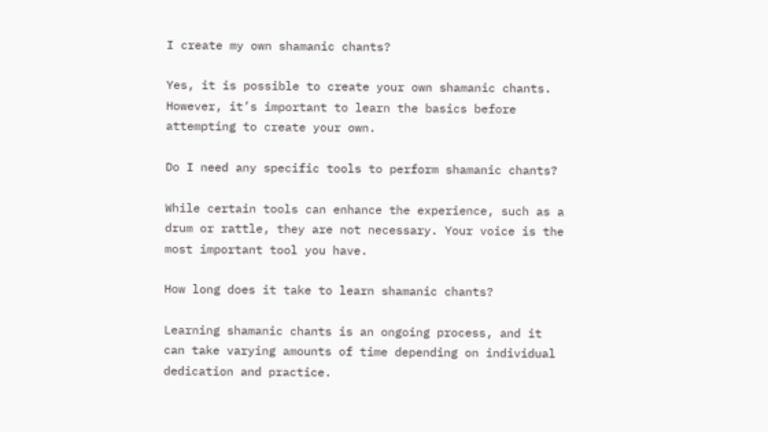I create my own shamanic chants?

Yes, it is possible to create your own shamanic chants. However, it’s important to learn the basics before attempting to create your own.

Do I need any specific tools to perform shamanic chants?

While certain tools can enhance the experience, such as a drum or rattle, they are not necessary. Your voice is the most important tool you have.

How long does it take to learn shamanic chants?

Learning shamanic chants is an ongoing process, and it can take varying amounts of time depending on individual dedication and practice.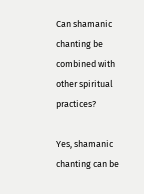Can shamanic chanting be combined with other spiritual practices?

Yes, shamanic chanting can be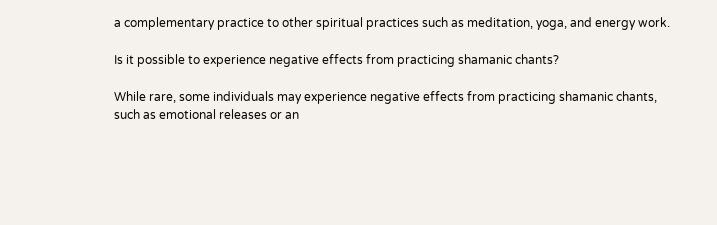a complementary practice to other spiritual practices such as meditation, yoga, and energy work.

Is it possible to experience negative effects from practicing shamanic chants?

While rare, some individuals may experience negative effects from practicing shamanic chants, such as emotional releases or an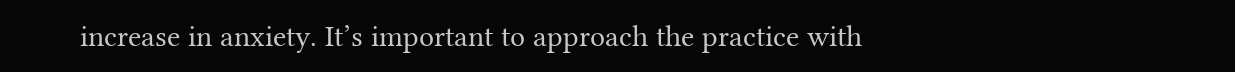increase in anxiety. It’s important to approach the practice with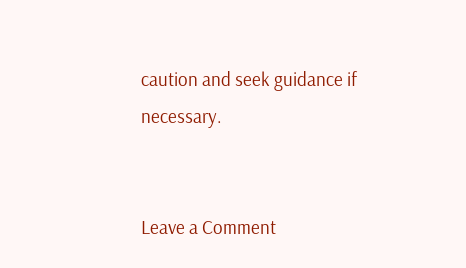caution and seek guidance if necessary.


Leave a Comment